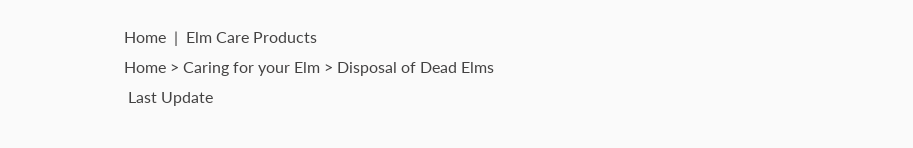Home  |  Elm Care Products
Home > Caring for your Elm > Disposal of Dead Elms
 Last Update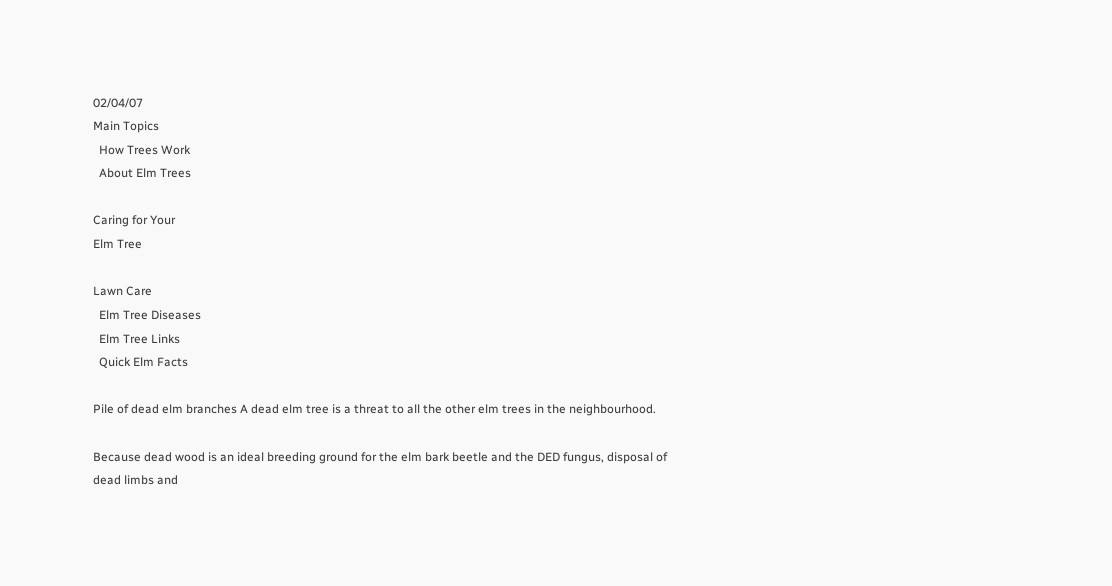02/04/07
Main Topics
  How Trees Work
  About Elm Trees

Caring for Your
Elm Tree

Lawn Care
  Elm Tree Diseases
  Elm Tree Links
  Quick Elm Facts

Pile of dead elm branches A dead elm tree is a threat to all the other elm trees in the neighbourhood.

Because dead wood is an ideal breeding ground for the elm bark beetle and the DED fungus, disposal of dead limbs and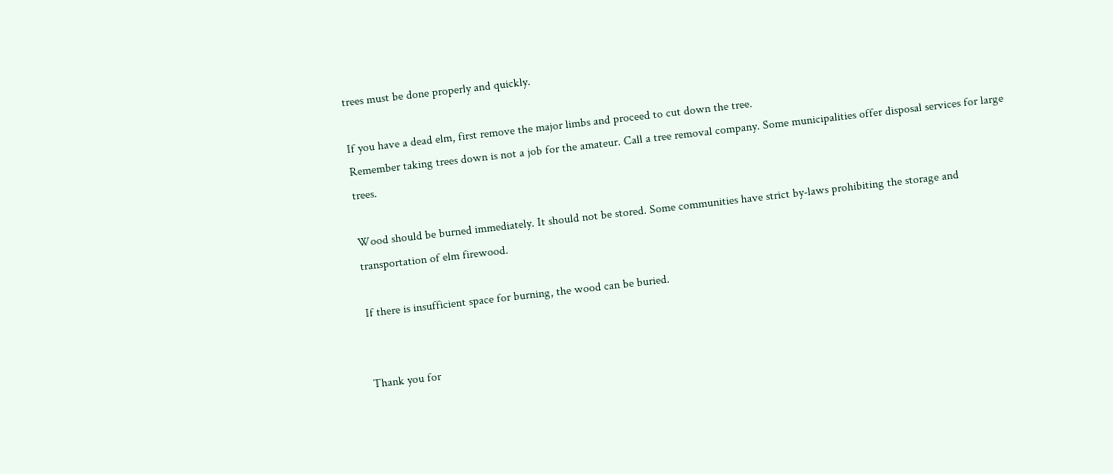trees must be done properly and quickly.

If you have a dead elm, first remove the major limbs and proceed to cut down the tree.
Remember taking trees down is not a job for the amateur. Call a tree removal company. Some municipalities offer disposal services for large trees.

Wood should be burned immediately. It should not be stored. Some communities have strict by-laws prohibiting the storage and transportation of elm firewood.

If there is insufficient space for burning, the wood can be buried.


Thank you for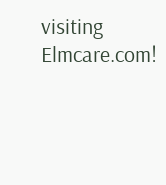visiting Elmcare.com!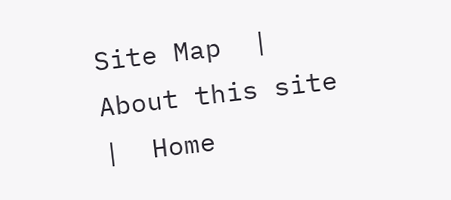Site Map  |  About this site  |  Home